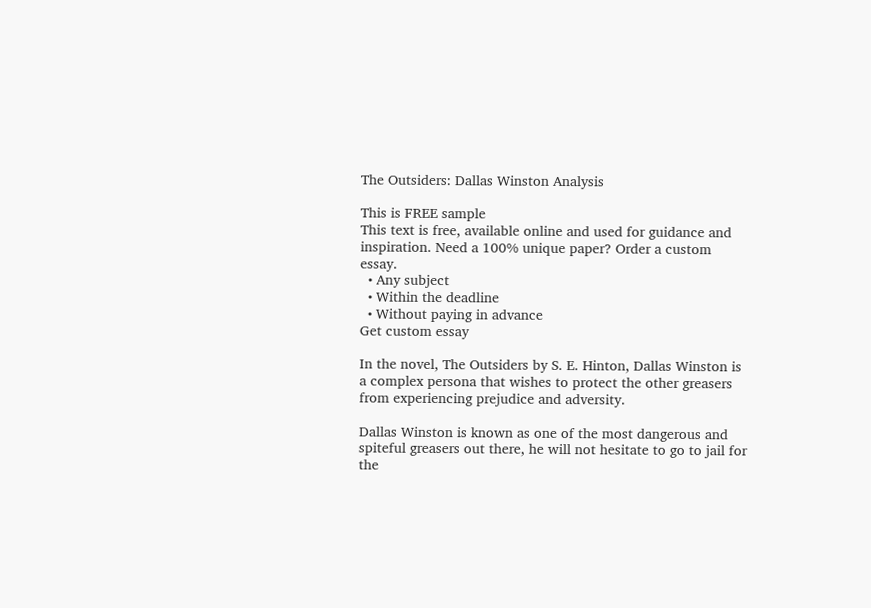The Outsiders: Dallas Winston Analysis

This is FREE sample
This text is free, available online and used for guidance and inspiration. Need a 100% unique paper? Order a custom essay.
  • Any subject
  • Within the deadline
  • Without paying in advance
Get custom essay

In the novel, The Outsiders by S. E. Hinton, Dallas Winston is a complex persona that wishes to protect the other greasers from experiencing prejudice and adversity.

Dallas Winston is known as one of the most dangerous and spiteful greasers out there, he will not hesitate to go to jail for the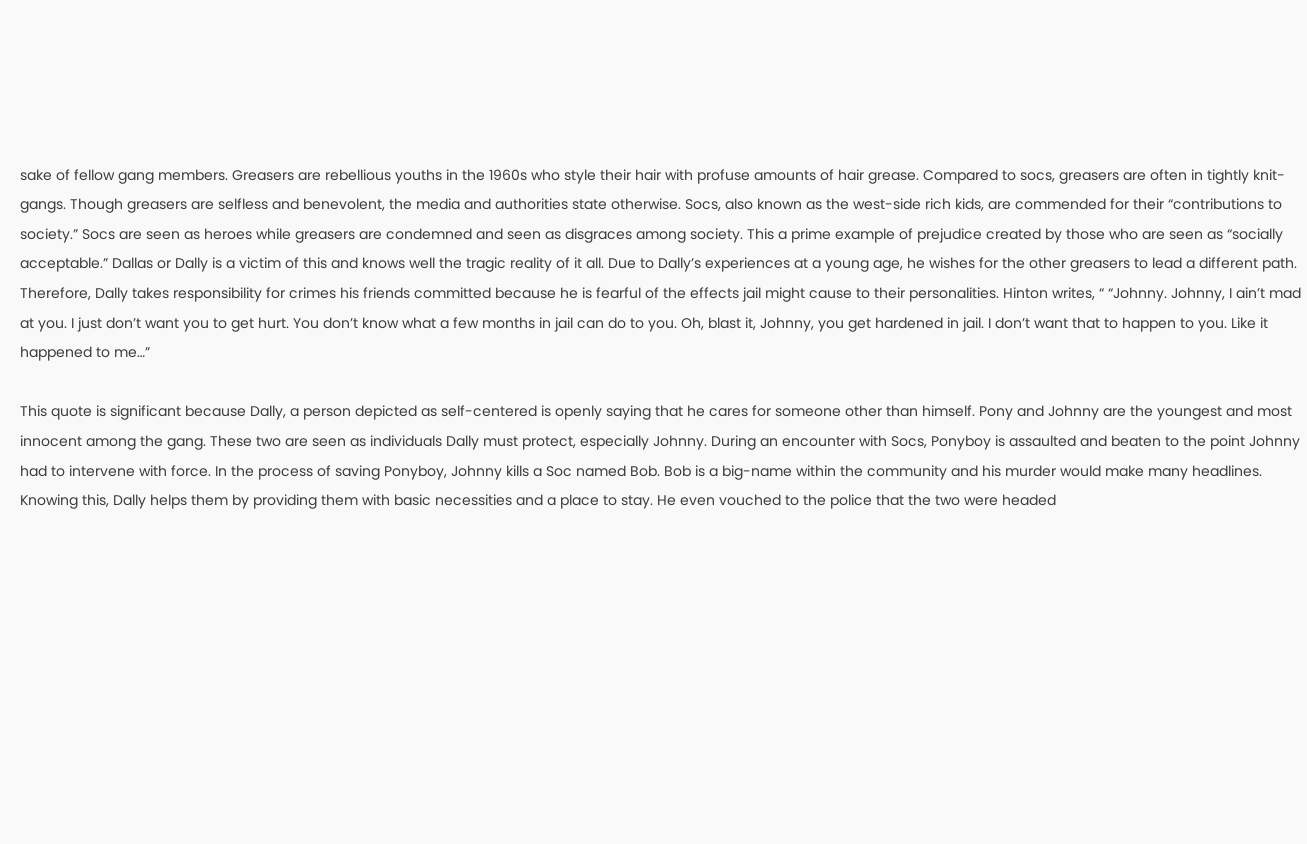sake of fellow gang members. Greasers are rebellious youths in the 1960s who style their hair with profuse amounts of hair grease. Compared to socs, greasers are often in tightly knit-gangs. Though greasers are selfless and benevolent, the media and authorities state otherwise. Socs, also known as the west-side rich kids, are commended for their “contributions to society.” Socs are seen as heroes while greasers are condemned and seen as disgraces among society. This a prime example of prejudice created by those who are seen as “socially acceptable.” Dallas or Dally is a victim of this and knows well the tragic reality of it all. Due to Dally’s experiences at a young age, he wishes for the other greasers to lead a different path. Therefore, Dally takes responsibility for crimes his friends committed because he is fearful of the effects jail might cause to their personalities. Hinton writes, “ “Johnny. Johnny, I ain’t mad at you. I just don’t want you to get hurt. You don’t know what a few months in jail can do to you. Oh, blast it, Johnny, you get hardened in jail. I don’t want that to happen to you. Like it happened to me…”

This quote is significant because Dally, a person depicted as self-centered is openly saying that he cares for someone other than himself. Pony and Johnny are the youngest and most innocent among the gang. These two are seen as individuals Dally must protect, especially Johnny. During an encounter with Socs, Ponyboy is assaulted and beaten to the point Johnny had to intervene with force. In the process of saving Ponyboy, Johnny kills a Soc named Bob. Bob is a big-name within the community and his murder would make many headlines. Knowing this, Dally helps them by providing them with basic necessities and a place to stay. He even vouched to the police that the two were headed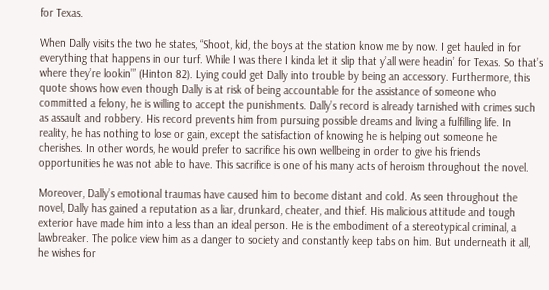for Texas.

When Dally visits the two he states, “Shoot, kid, the boys at the station know me by now. I get hauled in for everything that happens in our turf. While I was there I kinda let it slip that y’all were headin’ for Texas. So that’s where they’re lookin’” (Hinton 82). Lying could get Dally into trouble by being an accessory. Furthermore, this quote shows how even though Dally is at risk of being accountable for the assistance of someone who committed a felony, he is willing to accept the punishments. Dally’s record is already tarnished with crimes such as assault and robbery. His record prevents him from pursuing possible dreams and living a fulfilling life. In reality, he has nothing to lose or gain, except the satisfaction of knowing he is helping out someone he cherishes. In other words, he would prefer to sacrifice his own wellbeing in order to give his friends opportunities he was not able to have. This sacrifice is one of his many acts of heroism throughout the novel.

Moreover, Dally’s emotional traumas have caused him to become distant and cold. As seen throughout the novel, Dally has gained a reputation as a liar, drunkard, cheater, and thief. His malicious attitude and tough exterior have made him into a less than an ideal person. He is the embodiment of a stereotypical criminal, a lawbreaker. The police view him as a danger to society and constantly keep tabs on him. But underneath it all, he wishes for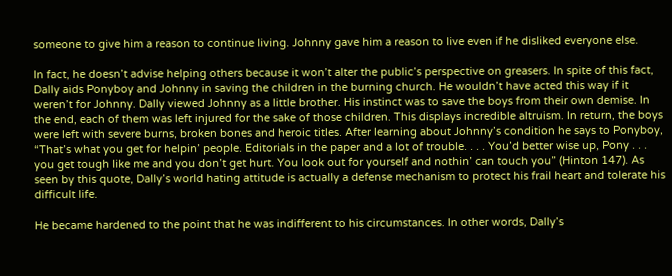someone to give him a reason to continue living. Johnny gave him a reason to live even if he disliked everyone else.

In fact, he doesn’t advise helping others because it won’t alter the public’s perspective on greasers. In spite of this fact, Dally aids Ponyboy and Johnny in saving the children in the burning church. He wouldn’t have acted this way if it weren’t for Johnny. Dally viewed Johnny as a little brother. His instinct was to save the boys from their own demise. In the end, each of them was left injured for the sake of those children. This displays incredible altruism. In return, the boys were left with severe burns, broken bones and heroic titles. After learning about Johnny’s condition he says to Ponyboy, “That’s what you get for helpin’ people. Editorials in the paper and a lot of trouble. . . . You’d better wise up, Pony . . . you get tough like me and you don’t get hurt. You look out for yourself and nothin’ can touch you” (Hinton 147). As seen by this quote, Dally’s world hating attitude is actually a defense mechanism to protect his frail heart and tolerate his difficult life.

He became hardened to the point that he was indifferent to his circumstances. In other words, Dally’s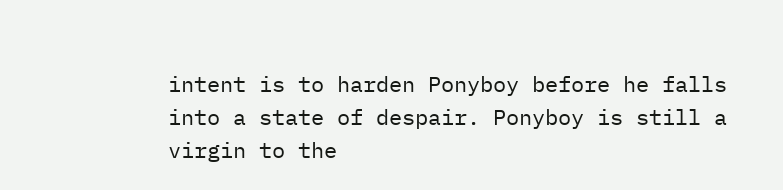intent is to harden Ponyboy before he falls into a state of despair. Ponyboy is still a virgin to the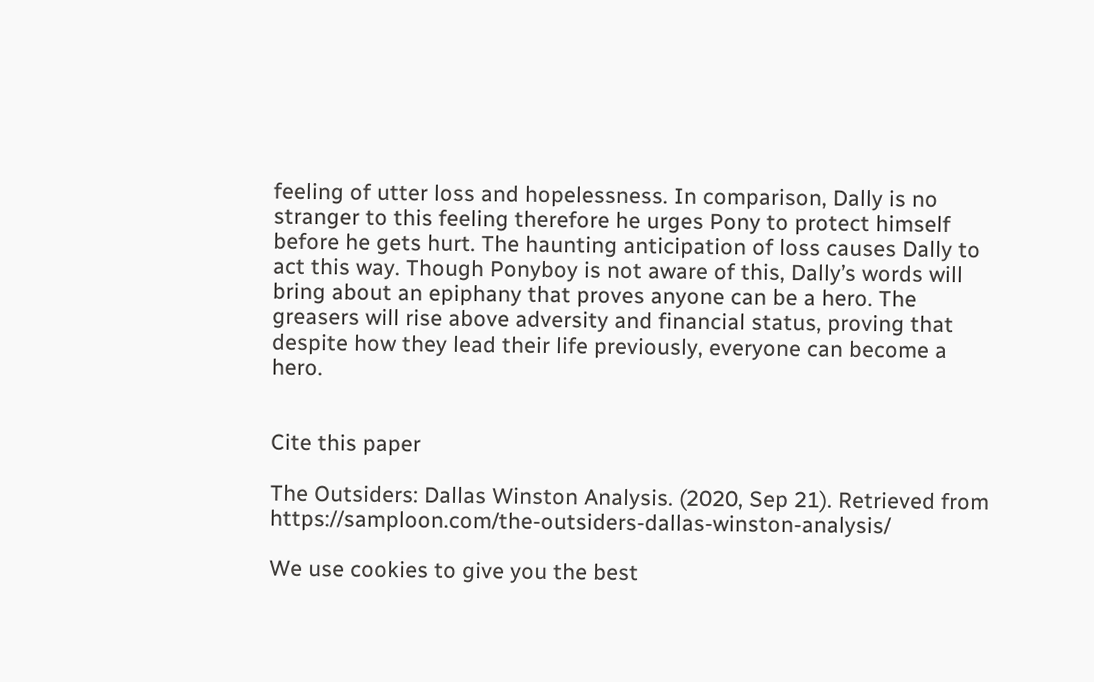feeling of utter loss and hopelessness. In comparison, Dally is no stranger to this feeling therefore he urges Pony to protect himself before he gets hurt. The haunting anticipation of loss causes Dally to act this way. Though Ponyboy is not aware of this, Dally’s words will bring about an epiphany that proves anyone can be a hero. The greasers will rise above adversity and financial status, proving that despite how they lead their life previously, everyone can become a hero.


Cite this paper

The Outsiders: Dallas Winston Analysis. (2020, Sep 21). Retrieved from https://samploon.com/the-outsiders-dallas-winston-analysis/

We use cookies to give you the best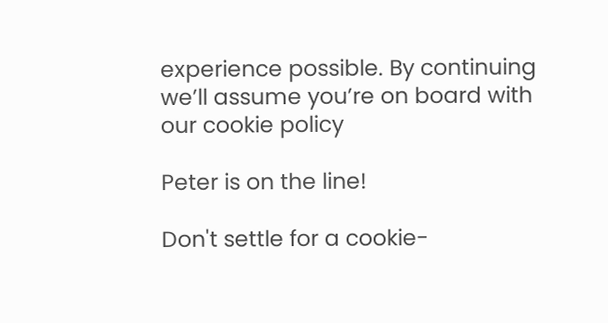experience possible. By continuing we’ll assume you’re on board with our cookie policy

Peter is on the line!

Don't settle for a cookie-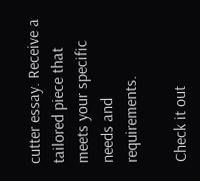cutter essay. Receive a tailored piece that meets your specific needs and requirements.

Check it out